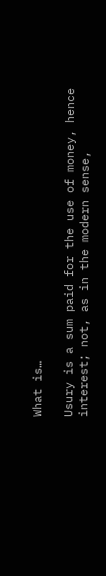What is…

Usury is a sum paid for the use of money, hence interest; not, as in the modern sense,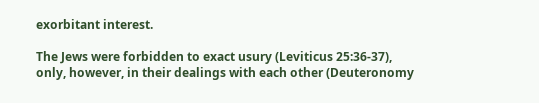exorbitant interest.

The Jews were forbidden to exact usury (Leviticus 25:36-37), only, however, in their dealings with each other (Deuteronomy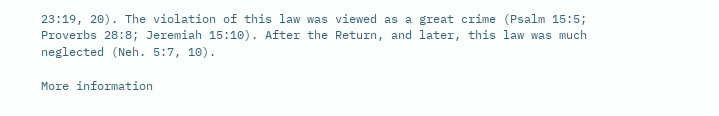23:19, 20). The violation of this law was viewed as a great crime (Psalm 15:5; Proverbs 28:8; Jeremiah 15:10). After the Return, and later, this law was much neglected (Neh. 5:7, 10).

More information